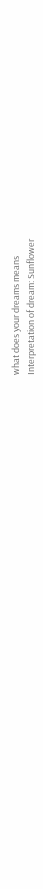what does your dreams means
Interpretation of dream: Sunflower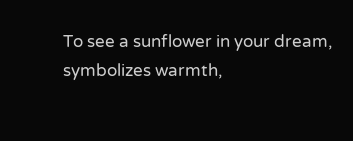To see a sunflower in your dream, symbolizes warmth,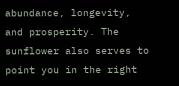abundance, longevity, and prosperity. The sunflower also serves to point you in the right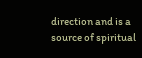direction and is a source of spiritual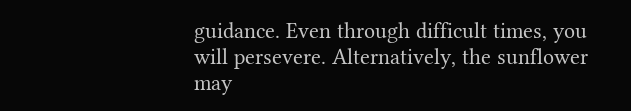guidance. Even through difficult times, you will persevere. Alternatively, the sunflower may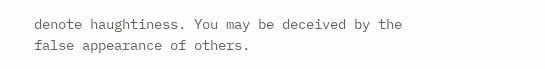denote haughtiness. You may be deceived by the false appearance of others.